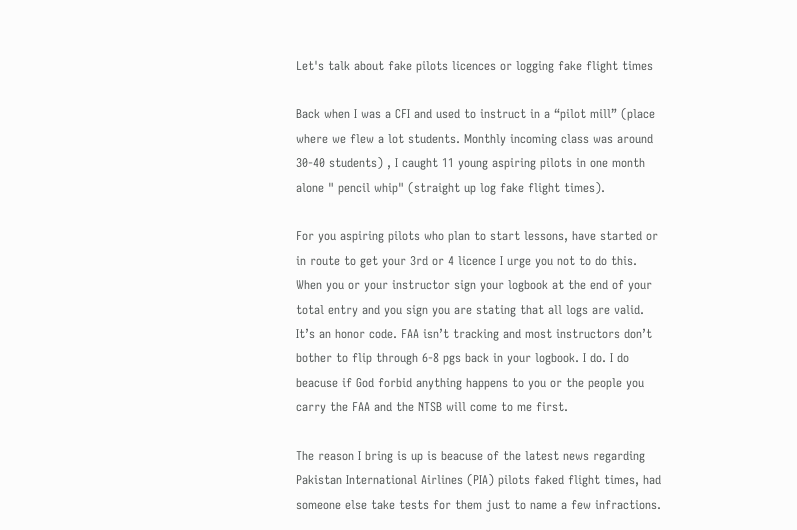Let's talk about fake pilots licences or logging fake flight times

Back when I was a CFI and used to instruct in a “pilot mill” (place where we flew a lot students. Monthly incoming class was around 30-40 students) , I caught 11 young aspiring pilots in one month alone " pencil whip" (straight up log fake flight times).

For you aspiring pilots who plan to start lessons, have started or in route to get your 3rd or 4 licence I urge you not to do this. When you or your instructor sign your logbook at the end of your total entry and you sign you are stating that all logs are valid. It’s an honor code. FAA isn’t tracking and most instructors don’t bother to flip through 6-8 pgs back in your logbook. I do. I do beacuse if God forbid anything happens to you or the people you carry the FAA and the NTSB will come to me first.

The reason I bring is up is beacuse of the latest news regarding Pakistan International Airlines (PIA) pilots faked flight times, had someone else take tests for them just to name a few infractions.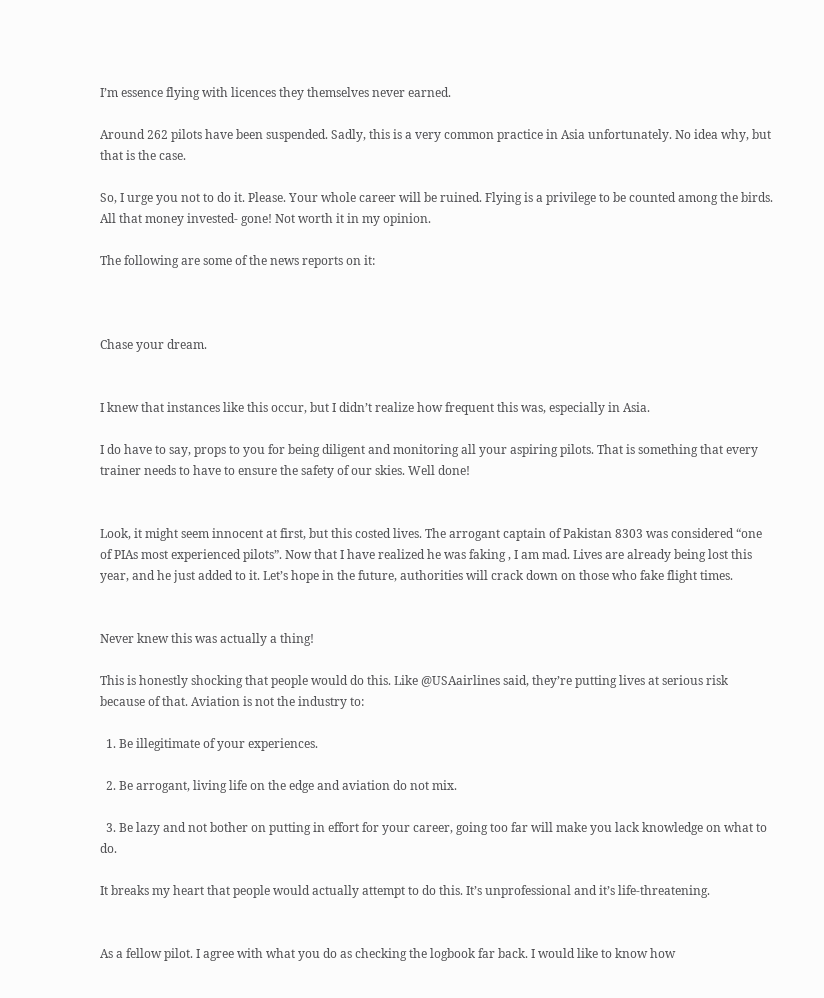I’m essence flying with licences they themselves never earned.

Around 262 pilots have been suspended. Sadly, this is a very common practice in Asia unfortunately. No idea why, but that is the case.

So, I urge you not to do it. Please. Your whole career will be ruined. Flying is a privilege to be counted among the birds. All that money invested- gone! Not worth it in my opinion.

The following are some of the news reports on it:



Chase your dream.


I knew that instances like this occur, but I didn’t realize how frequent this was, especially in Asia.

I do have to say, props to you for being diligent and monitoring all your aspiring pilots. That is something that every trainer needs to have to ensure the safety of our skies. Well done!


Look, it might seem innocent at first, but this costed lives. The arrogant captain of Pakistan 8303 was considered “one of PIAs most experienced pilots”. Now that I have realized he was faking , I am mad. Lives are already being lost this year, and he just added to it. Let’s hope in the future, authorities will crack down on those who fake flight times.


Never knew this was actually a thing!

This is honestly shocking that people would do this. Like @USAairlines said, they’re putting lives at serious risk because of that. Aviation is not the industry to:

  1. Be illegitimate of your experiences.

  2. Be arrogant, living life on the edge and aviation do not mix.

  3. Be lazy and not bother on putting in effort for your career, going too far will make you lack knowledge on what to do.

It breaks my heart that people would actually attempt to do this. It’s unprofessional and it’s life-threatening.


As a fellow pilot. I agree with what you do as checking the logbook far back. I would like to know how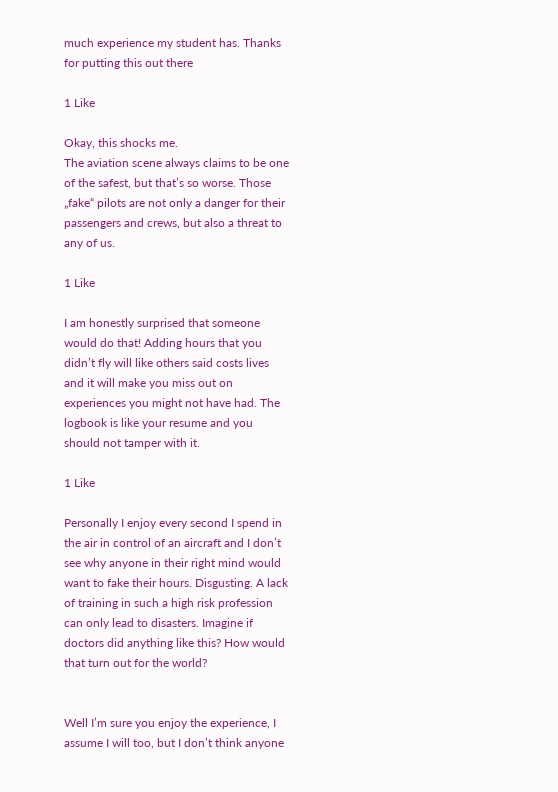much experience my student has. Thanks for putting this out there

1 Like

Okay, this shocks me.
The aviation scene always claims to be one of the safest, but that’s so worse. Those „fake“ pilots are not only a danger for their passengers and crews, but also a threat to any of us.

1 Like

I am honestly surprised that someone would do that! Adding hours that you didn’t fly will like others said costs lives and it will make you miss out on experiences you might not have had. The logbook is like your resume and you should not tamper with it.

1 Like

Personally I enjoy every second I spend in the air in control of an aircraft and I don’t see why anyone in their right mind would want to fake their hours. Disgusting. A lack of training in such a high risk profession can only lead to disasters. Imagine if doctors did anything like this? How would that turn out for the world?


Well I’m sure you enjoy the experience, I assume I will too, but I don’t think anyone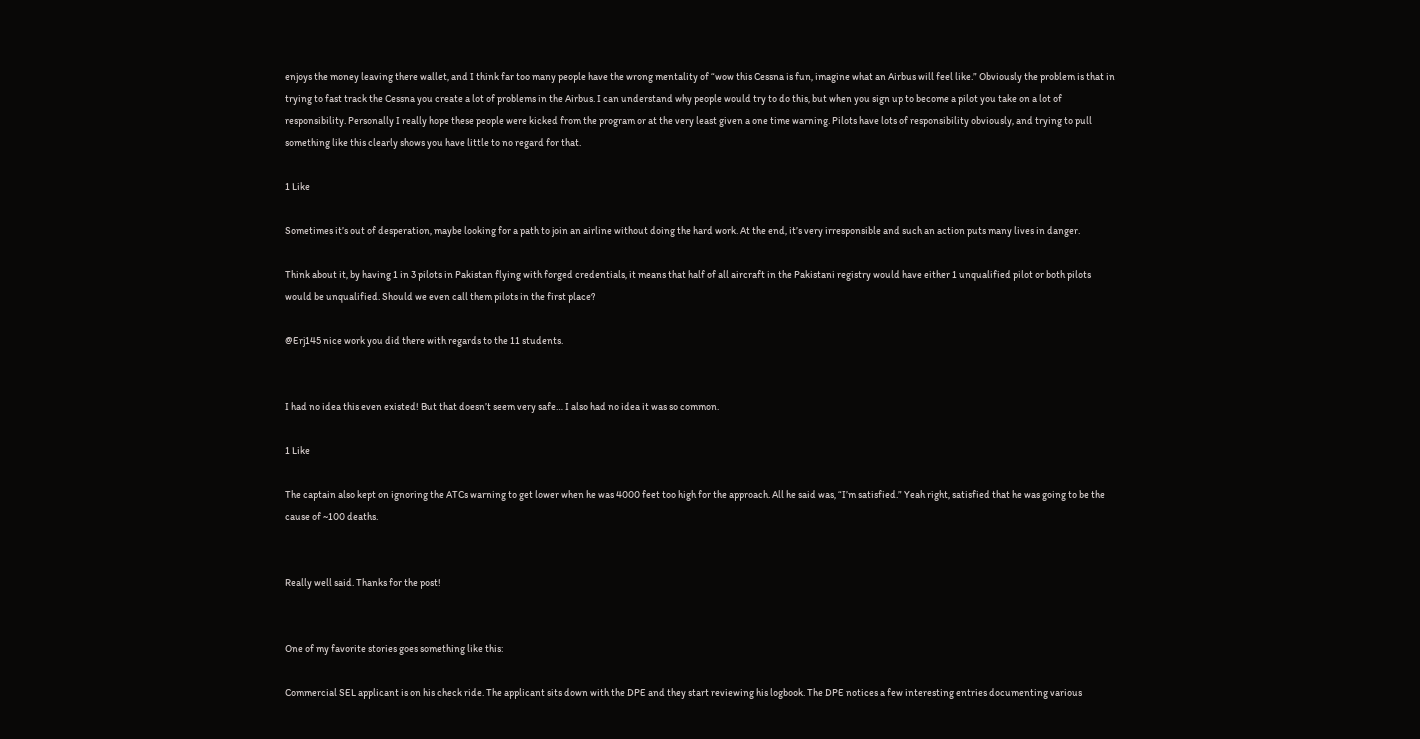enjoys the money leaving there wallet, and I think far too many people have the wrong mentality of “wow this Cessna is fun, imagine what an Airbus will feel like.” Obviously the problem is that in trying to fast track the Cessna you create a lot of problems in the Airbus. I can understand why people would try to do this, but when you sign up to become a pilot you take on a lot of responsibility. Personally I really hope these people were kicked from the program or at the very least given a one time warning. Pilots have lots of responsibility obviously, and trying to pull something like this clearly shows you have little to no regard for that.

1 Like

Sometimes it’s out of desperation, maybe looking for a path to join an airline without doing the hard work. At the end, it’s very irresponsible and such an action puts many lives in danger.

Think about it, by having 1 in 3 pilots in Pakistan flying with forged credentials, it means that half of all aircraft in the Pakistani registry would have either 1 unqualified pilot or both pilots would be unqualified. Should we even call them pilots in the first place?

@Erj145 nice work you did there with regards to the 11 students.


I had no idea this even existed! But that doesn’t seem very safe… I also had no idea it was so common.

1 Like

The captain also kept on ignoring the ATCs warning to get lower when he was 4000 feet too high for the approach. All he said was, “I’m satisfied.” Yeah right, satisfied that he was going to be the cause of ~100 deaths.


Really well said. Thanks for the post!


One of my favorite stories goes something like this:

Commercial SEL applicant is on his check ride. The applicant sits down with the DPE and they start reviewing his logbook. The DPE notices a few interesting entries documenting various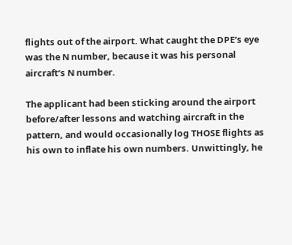flights out of the airport. What caught the DPE’s eye was the N number, because it was his personal aircraft’s N number.

The applicant had been sticking around the airport before/after lessons and watching aircraft in the pattern, and would occasionally log THOSE flights as his own to inflate his own numbers. Unwittingly, he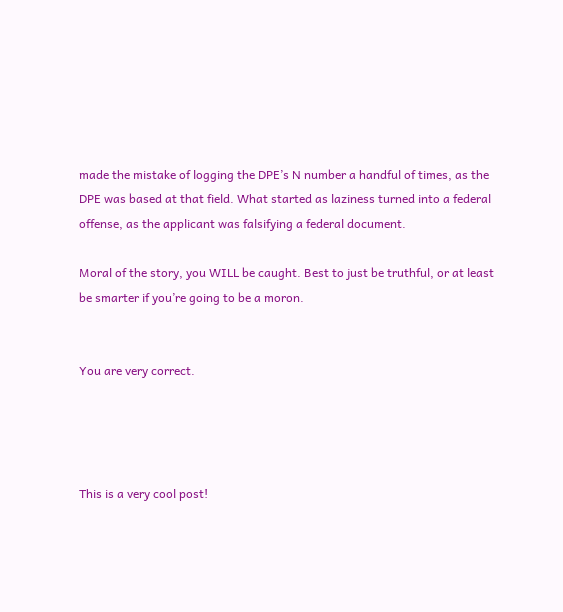made the mistake of logging the DPE’s N number a handful of times, as the DPE was based at that field. What started as laziness turned into a federal offense, as the applicant was falsifying a federal document.

Moral of the story, you WILL be caught. Best to just be truthful, or at least be smarter if you’re going to be a moron.


You are very correct.




This is a very cool post!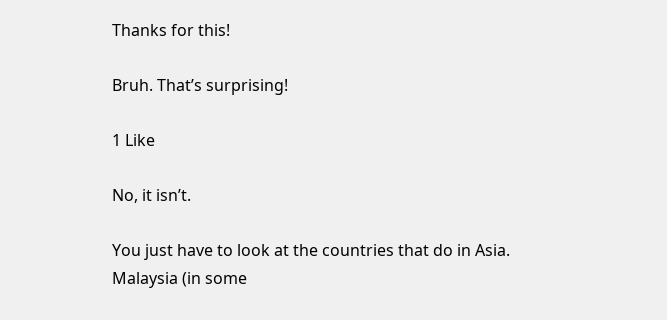Thanks for this!

Bruh. That’s surprising!

1 Like

No, it isn’t.

You just have to look at the countries that do in Asia. Malaysia (in some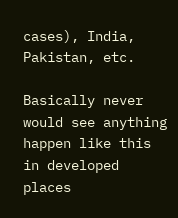cases), India, Pakistan, etc.

Basically never would see anything happen like this in developed places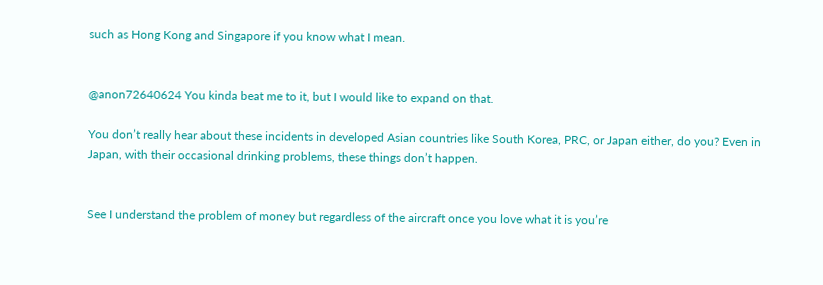such as Hong Kong and Singapore if you know what I mean.


@anon72640624 You kinda beat me to it, but I would like to expand on that.

You don’t really hear about these incidents in developed Asian countries like South Korea, PRC, or Japan either, do you? Even in Japan, with their occasional drinking problems, these things don’t happen.


See I understand the problem of money but regardless of the aircraft once you love what it is you’re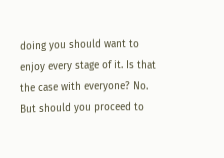doing you should want to enjoy every stage of it. Is that the case with everyone? No. But should you proceed to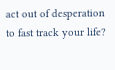act out of desperation to fast track your life?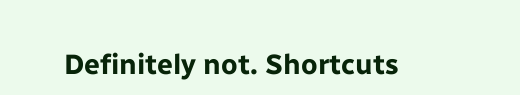Definitely not. Shortcuts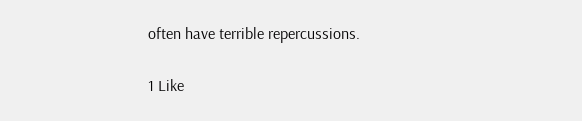often have terrible repercussions.

1 Like